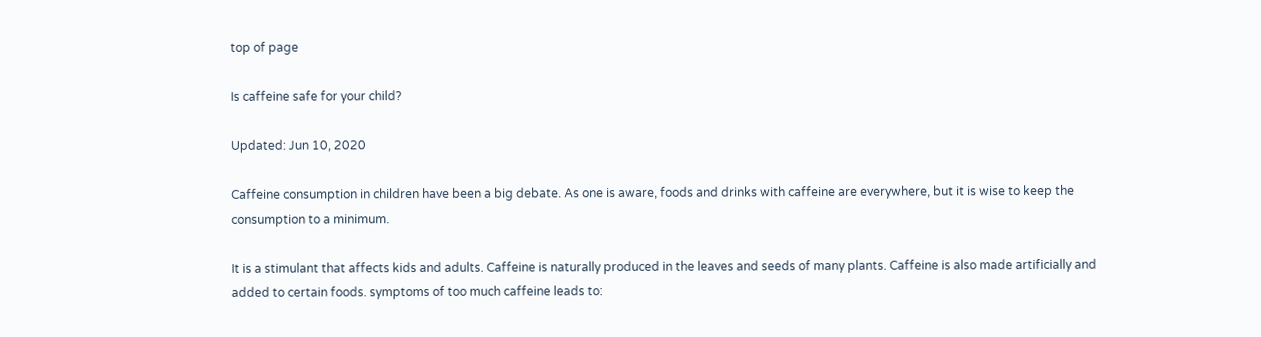top of page

Is caffeine safe for your child?

Updated: Jun 10, 2020

Caffeine consumption in children have been a big debate. As one is aware, foods and drinks with caffeine are everywhere, but it is wise to keep the consumption to a minimum.

It is a stimulant that affects kids and adults. Caffeine is naturally produced in the leaves and seeds of many plants. Caffeine is also made artificially and added to certain foods. symptoms of too much caffeine leads to: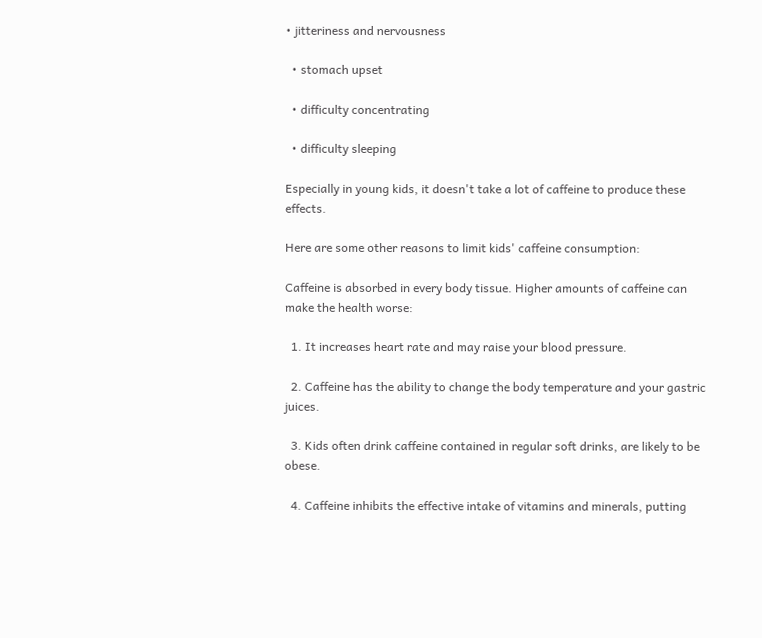• jitteriness and nervousness

  • stomach upset

  • difficulty concentrating

  • difficulty sleeping

Especially in young kids, it doesn't take a lot of caffeine to produce these effects.

Here are some other reasons to limit kids' caffeine consumption:

Caffeine is absorbed in every body tissue. Higher amounts of caffeine can make the health worse:

  1. It increases heart rate and may raise your blood pressure.

  2. Caffeine has the ability to change the body temperature and your gastric juices.

  3. Kids often drink caffeine contained in regular soft drinks, are likely to be obese.

  4. Caffeine inhibits the effective intake of vitamins and minerals, putting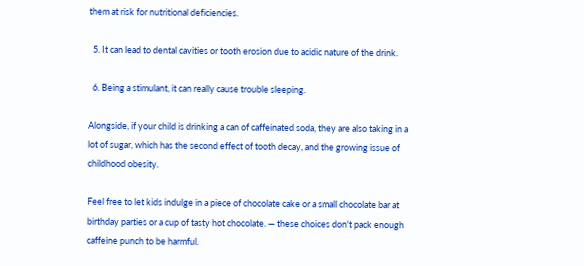them at risk for nutritional deficiencies.

  5. It can lead to dental cavities or tooth erosion due to acidic nature of the drink.

  6. Being a stimulant, it can really cause trouble sleeping.

Alongside, if your child is drinking a can of caffeinated soda, they are also taking in a lot of sugar, which has the second effect of tooth decay, and the growing issue of childhood obesity.

Feel free to let kids indulge in a piece of chocolate cake or a small chocolate bar at birthday parties or a cup of tasty hot chocolate. — these choices don't pack enough caffeine punch to be harmful.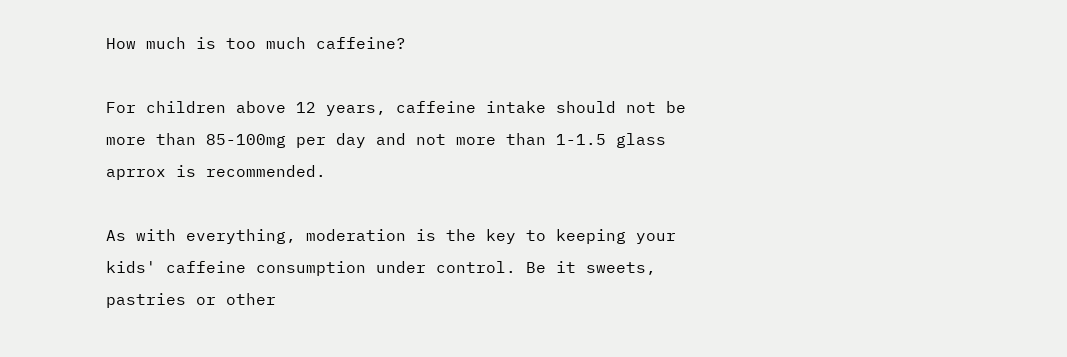How much is too much caffeine?

For children above 12 years, caffeine intake should not be more than 85-100mg per day and not more than 1-1.5 glass aprrox is recommended.

As with everything, moderation is the key to keeping your kids' caffeine consumption under control. Be it sweets, pastries or other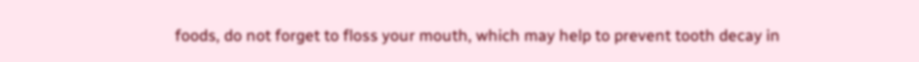foods, do not forget to floss your mouth, which may help to prevent tooth decay in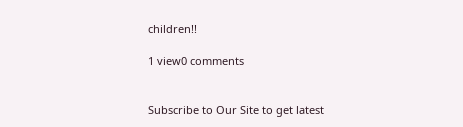children!!

1 view0 comments


Subscribe to Our Site to get latest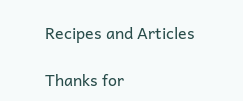Recipes and Articles

Thanks for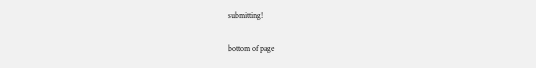submitting!

bottom of page